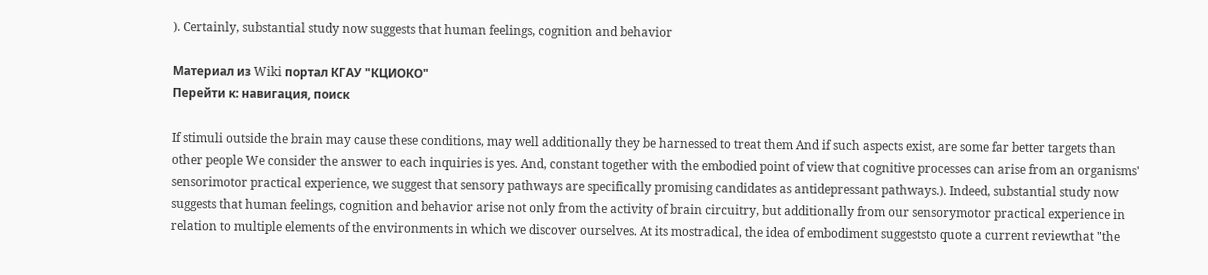). Certainly, substantial study now suggests that human feelings, cognition and behavior

Материал из Wiki портал КГАУ "КЦИОКО"
Перейти к: навигация, поиск

If stimuli outside the brain may cause these conditions, may well additionally they be harnessed to treat them And if such aspects exist, are some far better targets than other people We consider the answer to each inquiries is yes. And, constant together with the embodied point of view that cognitive processes can arise from an organisms' sensorimotor practical experience, we suggest that sensory pathways are specifically promising candidates as antidepressant pathways.). Indeed, substantial study now suggests that human feelings, cognition and behavior arise not only from the activity of brain circuitry, but additionally from our sensorymotor practical experience in relation to multiple elements of the environments in which we discover ourselves. At its mostradical, the idea of embodiment suggeststo quote a current reviewthat "the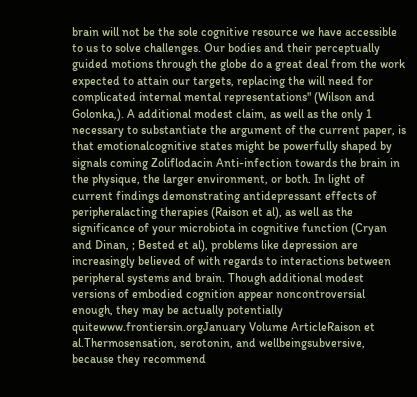brain will not be the sole cognitive resource we have accessible to us to solve challenges. Our bodies and their perceptually guided motions through the globe do a great deal from the work expected to attain our targets, replacing the will need for complicated internal mental representations" (Wilson and Golonka,). A additional modest claim, as well as the only 1 necessary to substantiate the argument of the current paper, is that emotionalcognitive states might be powerfully shaped by signals coming Zoliflodacin Anti-infection towards the brain in the physique, the larger environment, or both. In light of current findings demonstrating antidepressant effects of peripheralacting therapies (Raison et al), as well as the significance of your microbiota in cognitive function (Cryan and Dinan, ; Bested et al), problems like depression are increasingly believed of with regards to interactions between peripheral systems and brain. Though additional modest versions of embodied cognition appear noncontroversial enough, they may be actually potentially quitewww.frontiersin.orgJanuary Volume ArticleRaison et al.Thermosensation, serotonin, and wellbeingsubversive, because they recommend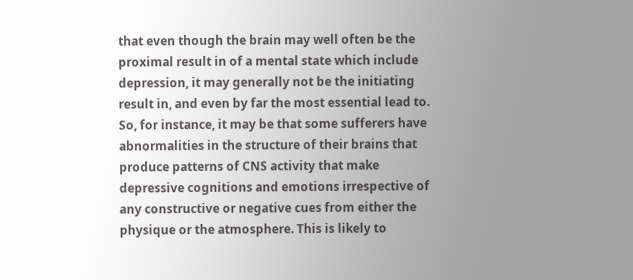that even though the brain may well often be the proximal result in of a mental state which include depression, it may generally not be the initiating result in, and even by far the most essential lead to. So, for instance, it may be that some sufferers have abnormalities in the structure of their brains that produce patterns of CNS activity that make depressive cognitions and emotions irrespective of any constructive or negative cues from either the physique or the atmosphere. This is likely to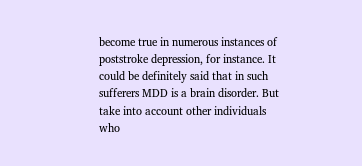become true in numerous instances of poststroke depression, for instance. It could be definitely said that in such sufferers MDD is a brain disorder. But take into account other individuals who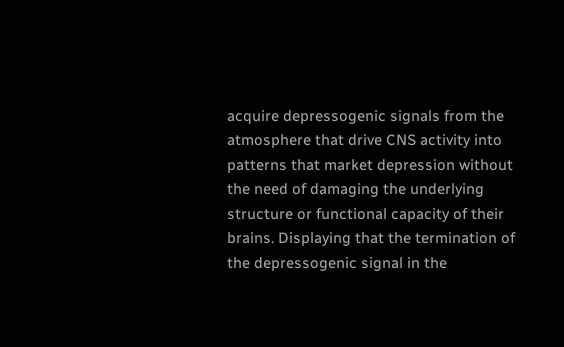acquire depressogenic signals from the atmosphere that drive CNS activity into patterns that market depression without the need of damaging the underlying structure or functional capacity of their brains. Displaying that the termination of the depressogenic signal in the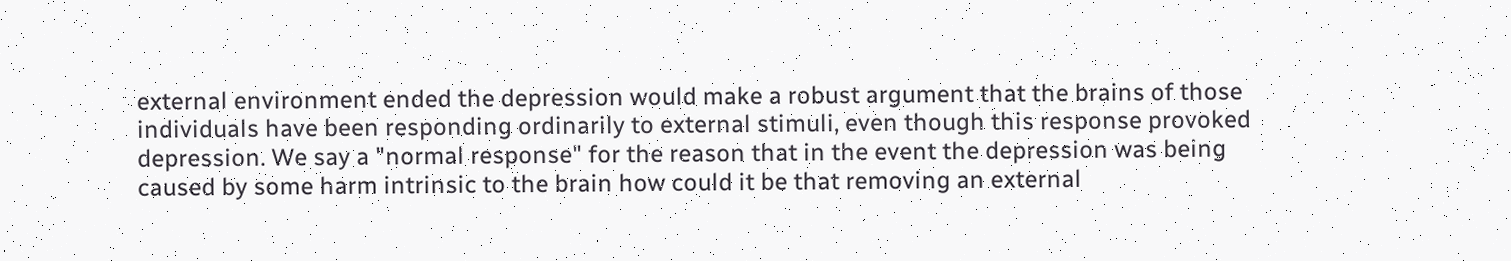external environment ended the depression would make a robust argument that the brains of those individuals have been responding ordinarily to external stimuli, even though this response provoked depression. We say a "normal response" for the reason that in the event the depression was being caused by some harm intrinsic to the brain how could it be that removing an external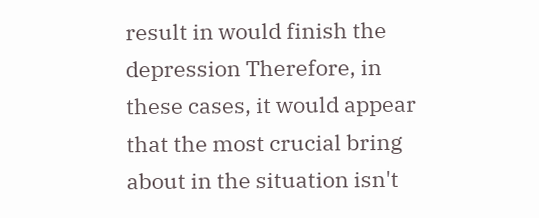result in would finish the depression Therefore, in these cases, it would appear that the most crucial bring about in the situation isn't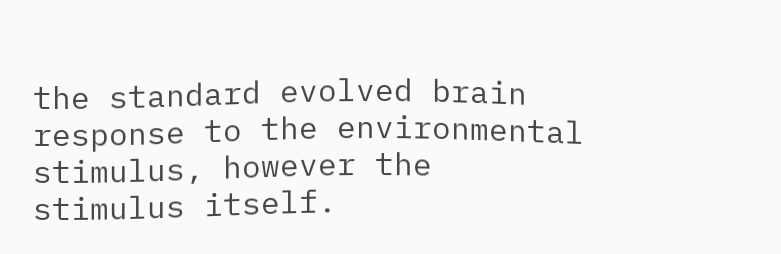the standard evolved brain response to the environmental stimulus, however the stimulus itself.